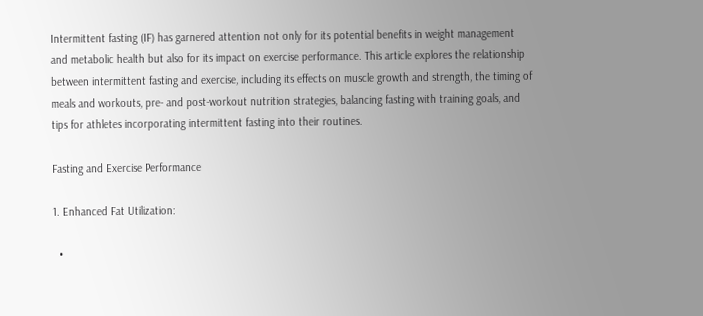Intermittent fasting (IF) has garnered attention not only for its potential benefits in weight management and metabolic health but also for its impact on exercise performance. This article explores the relationship between intermittent fasting and exercise, including its effects on muscle growth and strength, the timing of meals and workouts, pre- and post-workout nutrition strategies, balancing fasting with training goals, and tips for athletes incorporating intermittent fasting into their routines.

Fasting and Exercise Performance

1. Enhanced Fat Utilization:

  •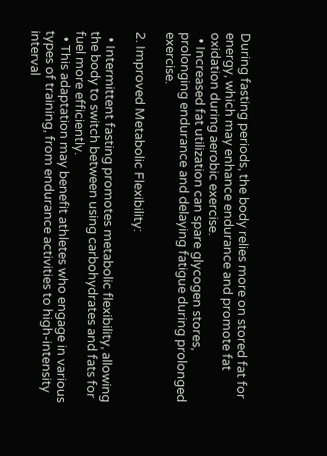During fasting periods, the body relies more on stored fat for energy, which may enhance endurance and promote fat oxidation during aerobic exercise.
  • Increased fat utilization can spare glycogen stores, prolonging endurance and delaying fatigue during prolonged exercise.

2. Improved Metabolic Flexibility:

  • Intermittent fasting promotes metabolic flexibility, allowing the body to switch between using carbohydrates and fats for fuel more efficiently.
  • This adaptation may benefit athletes who engage in various types of training, from endurance activities to high-intensity interval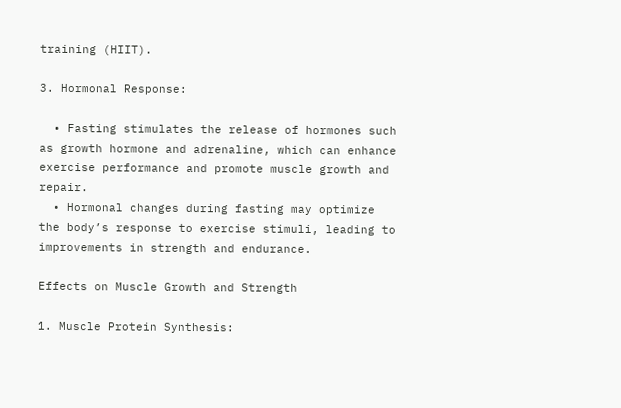training (HIIT).

3. Hormonal Response:

  • Fasting stimulates the release of hormones such as growth hormone and adrenaline, which can enhance exercise performance and promote muscle growth and repair.
  • Hormonal changes during fasting may optimize the body’s response to exercise stimuli, leading to improvements in strength and endurance.

Effects on Muscle Growth and Strength

1. Muscle Protein Synthesis: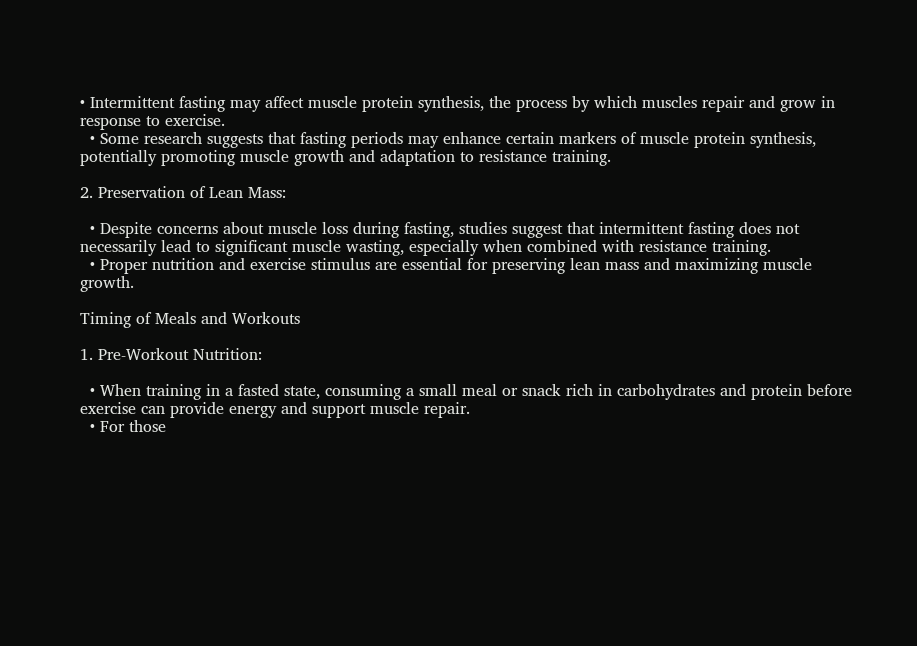• Intermittent fasting may affect muscle protein synthesis, the process by which muscles repair and grow in response to exercise.
  • Some research suggests that fasting periods may enhance certain markers of muscle protein synthesis, potentially promoting muscle growth and adaptation to resistance training.

2. Preservation of Lean Mass:

  • Despite concerns about muscle loss during fasting, studies suggest that intermittent fasting does not necessarily lead to significant muscle wasting, especially when combined with resistance training.
  • Proper nutrition and exercise stimulus are essential for preserving lean mass and maximizing muscle growth.

Timing of Meals and Workouts

1. Pre-Workout Nutrition:

  • When training in a fasted state, consuming a small meal or snack rich in carbohydrates and protein before exercise can provide energy and support muscle repair.
  • For those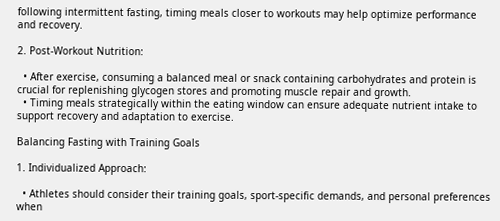following intermittent fasting, timing meals closer to workouts may help optimize performance and recovery.

2. Post-Workout Nutrition:

  • After exercise, consuming a balanced meal or snack containing carbohydrates and protein is crucial for replenishing glycogen stores and promoting muscle repair and growth.
  • Timing meals strategically within the eating window can ensure adequate nutrient intake to support recovery and adaptation to exercise.

Balancing Fasting with Training Goals

1. Individualized Approach:

  • Athletes should consider their training goals, sport-specific demands, and personal preferences when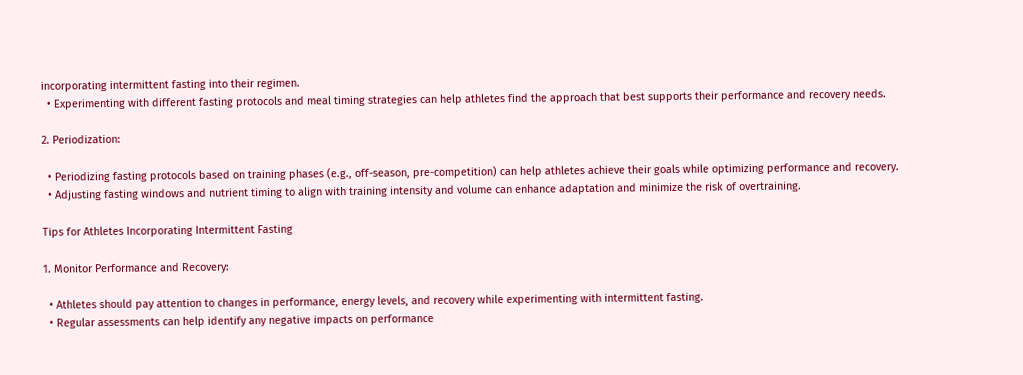incorporating intermittent fasting into their regimen.
  • Experimenting with different fasting protocols and meal timing strategies can help athletes find the approach that best supports their performance and recovery needs.

2. Periodization:

  • Periodizing fasting protocols based on training phases (e.g., off-season, pre-competition) can help athletes achieve their goals while optimizing performance and recovery.
  • Adjusting fasting windows and nutrient timing to align with training intensity and volume can enhance adaptation and minimize the risk of overtraining.

Tips for Athletes Incorporating Intermittent Fasting

1. Monitor Performance and Recovery:

  • Athletes should pay attention to changes in performance, energy levels, and recovery while experimenting with intermittent fasting.
  • Regular assessments can help identify any negative impacts on performance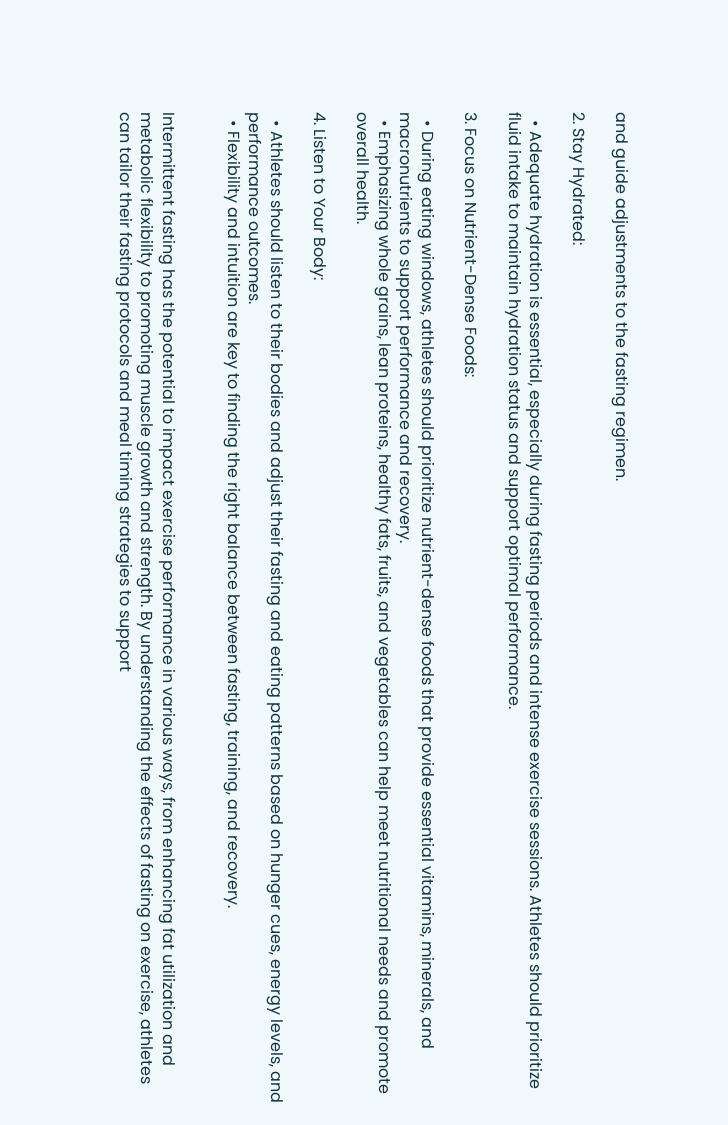and guide adjustments to the fasting regimen.

2. Stay Hydrated:

  • Adequate hydration is essential, especially during fasting periods and intense exercise sessions. Athletes should prioritize fluid intake to maintain hydration status and support optimal performance.

3. Focus on Nutrient-Dense Foods:

  • During eating windows, athletes should prioritize nutrient-dense foods that provide essential vitamins, minerals, and macronutrients to support performance and recovery.
  • Emphasizing whole grains, lean proteins, healthy fats, fruits, and vegetables can help meet nutritional needs and promote overall health.

4. Listen to Your Body:

  • Athletes should listen to their bodies and adjust their fasting and eating patterns based on hunger cues, energy levels, and performance outcomes.
  • Flexibility and intuition are key to finding the right balance between fasting, training, and recovery.


Intermittent fasting has the potential to impact exercise performance in various ways, from enhancing fat utilization and metabolic flexibility to promoting muscle growth and strength. By understanding the effects of fasting on exercise, athletes can tailor their fasting protocols and meal timing strategies to support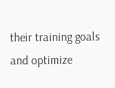their training goals and optimize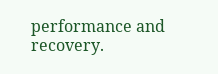performance and recovery.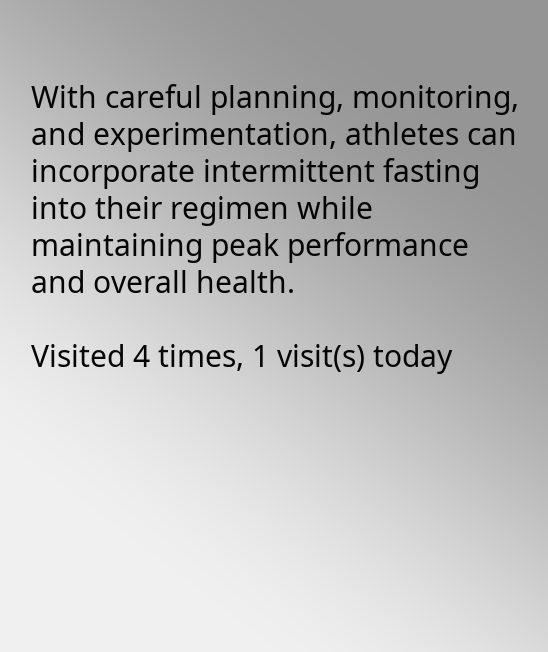With careful planning, monitoring, and experimentation, athletes can incorporate intermittent fasting into their regimen while maintaining peak performance and overall health.

Visited 4 times, 1 visit(s) today